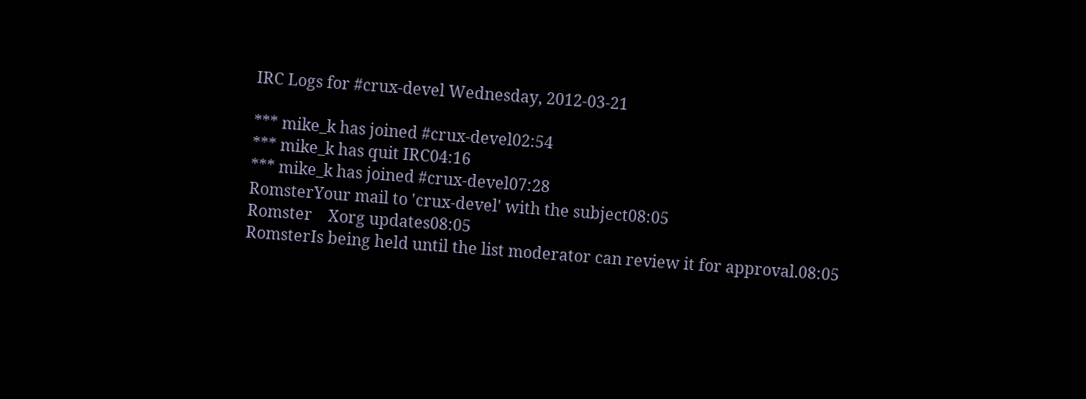IRC Logs for #crux-devel Wednesday, 2012-03-21

*** mike_k has joined #crux-devel02:54
*** mike_k has quit IRC04:16
*** mike_k has joined #crux-devel07:28
RomsterYour mail to 'crux-devel' with the subject08:05
Romster    Xorg updates08:05
RomsterIs being held until the list moderator can review it for approval.08:05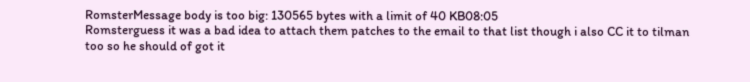RomsterMessage body is too big: 130565 bytes with a limit of 40 KB08:05
Romsterguess it was a bad idea to attach them patches to the email to that list though i also CC it to tilman too so he should of got it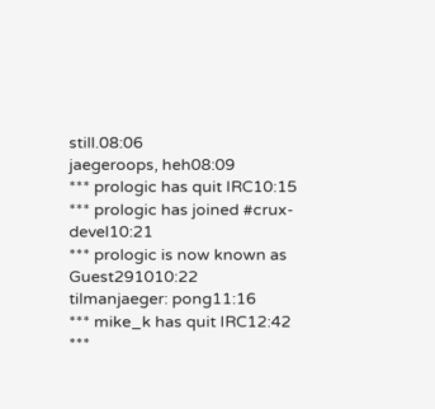still.08:06
jaegeroops, heh08:09
*** prologic has quit IRC10:15
*** prologic has joined #crux-devel10:21
*** prologic is now known as Guest291010:22
tilmanjaeger: pong11:16
*** mike_k has quit IRC12:42
***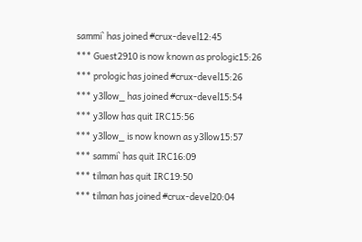sammi` has joined #crux-devel12:45
*** Guest2910 is now known as prologic15:26
*** prologic has joined #crux-devel15:26
*** y3llow_ has joined #crux-devel15:54
*** y3llow has quit IRC15:56
*** y3llow_ is now known as y3llow15:57
*** sammi` has quit IRC16:09
*** tilman has quit IRC19:50
*** tilman has joined #crux-devel20:04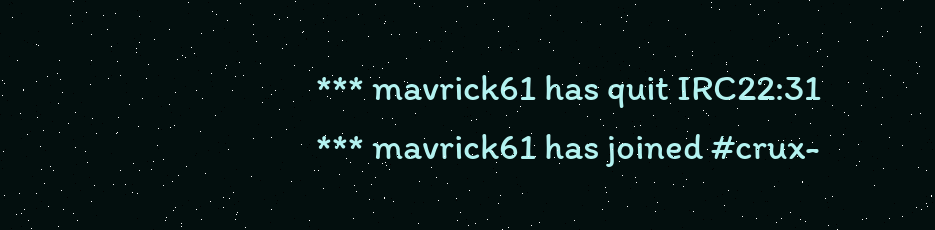*** mavrick61 has quit IRC22:31
*** mavrick61 has joined #crux-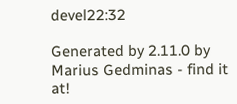devel22:32

Generated by 2.11.0 by Marius Gedminas - find it at!